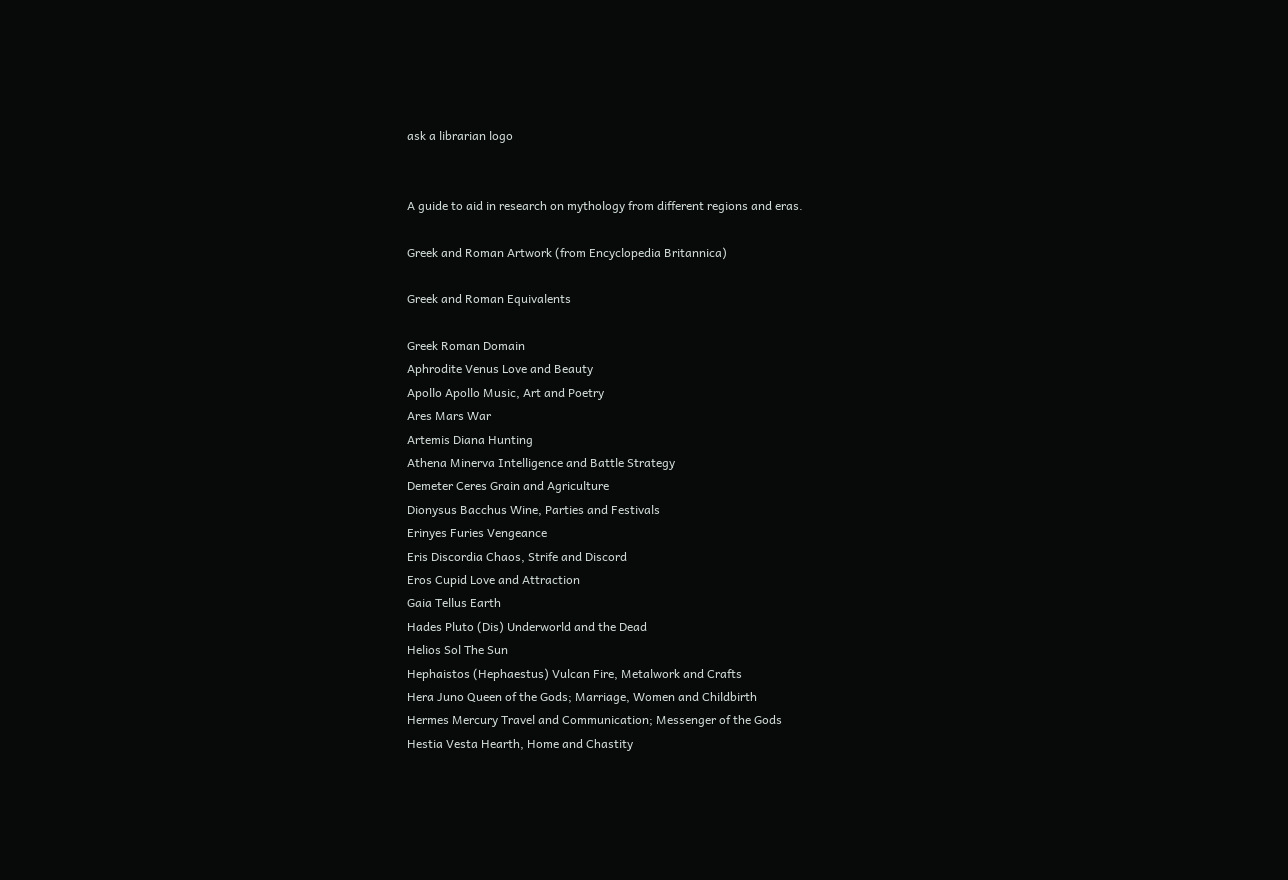ask a librarian logo


A guide to aid in research on mythology from different regions and eras.

Greek and Roman Artwork (from Encyclopedia Britannica)

Greek and Roman Equivalents

Greek Roman Domain
Aphrodite Venus Love and Beauty
Apollo Apollo Music, Art and Poetry
Ares Mars War
Artemis Diana Hunting
Athena Minerva Intelligence and Battle Strategy
Demeter Ceres Grain and Agriculture
Dionysus Bacchus Wine, Parties and Festivals
Erinyes Furies Vengeance
Eris Discordia Chaos, Strife and Discord
Eros Cupid Love and Attraction
Gaia Tellus Earth
Hades Pluto (Dis) Underworld and the Dead
Helios Sol The Sun
Hephaistos (Hephaestus) Vulcan Fire, Metalwork and Crafts
Hera Juno Queen of the Gods; Marriage, Women and Childbirth
Hermes Mercury Travel and Communication; Messenger of the Gods
Hestia Vesta Hearth, Home and Chastity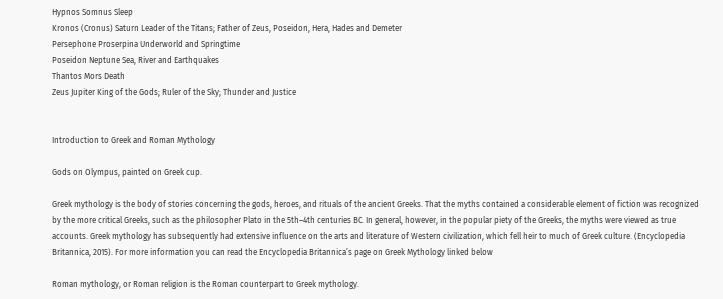Hypnos Somnus Sleep
Kronos (Cronus) Saturn Leader of the Titans; Father of Zeus, Poseidon, Hera, Hades and Demeter
Persephone Proserpina Underworld and Springtime
Poseidon Neptune Sea, River and Earthquakes
Thantos Mors Death
Zeus Jupiter King of the Gods; Ruler of the Sky; Thunder and Justice


Introduction to Greek and Roman Mythology

Gods on Olympus, painted on Greek cup.

Greek mythology is the body of stories concerning the gods, heroes, and rituals of the ancient Greeks. That the myths contained a considerable element of fiction was recognized by the more critical Greeks, such as the philosopher Plato in the 5th–4th centuries BC. In general, however, in the popular piety of the Greeks, the myths were viewed as true accounts. Greek mythology has subsequently had extensive influence on the arts and literature of Western civilization, which fell heir to much of Greek culture. (Encyclopedia Britannica, 2015). For more information you can read the Encyclopedia Britannica’s page on Greek Mythology linked below

Roman mythology, or Roman religion is the Roman counterpart to Greek mythology.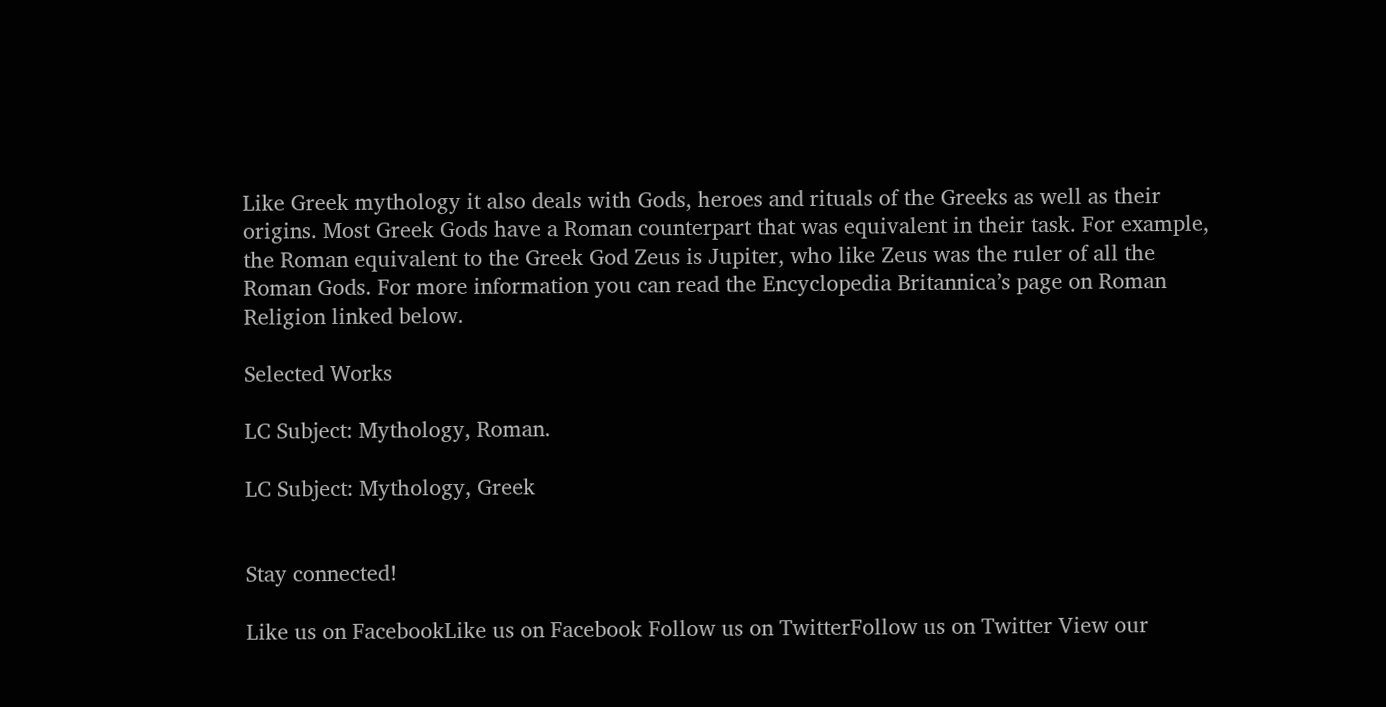Like Greek mythology it also deals with Gods, heroes and rituals of the Greeks as well as their origins. Most Greek Gods have a Roman counterpart that was equivalent in their task. For example, the Roman equivalent to the Greek God Zeus is Jupiter, who like Zeus was the ruler of all the Roman Gods. For more information you can read the Encyclopedia Britannica’s page on Roman Religion linked below.

Selected Works

LC Subject: Mythology, Roman.

LC Subject: Mythology, Greek


Stay connected!

Like us on FacebookLike us on Facebook Follow us on TwitterFollow us on Twitter View our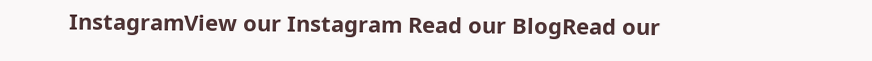InstagramView our Instagram Read our BlogRead our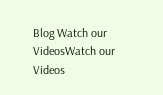Blog Watch our VideosWatch our Videos